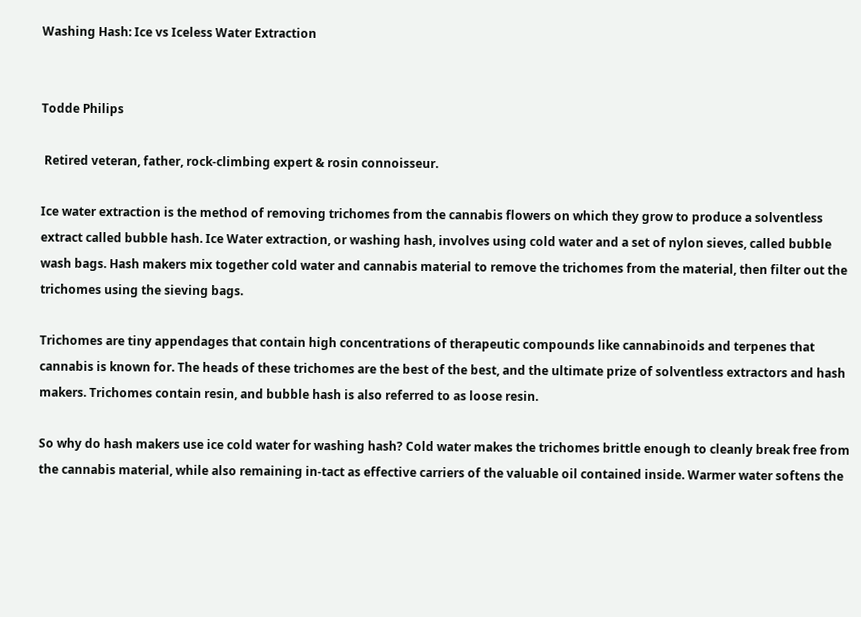Washing Hash: Ice vs Iceless Water Extraction


Todde Philips

 Retired veteran, father, rock-climbing expert & rosin connoisseur.

Ice water extraction is the method of removing trichomes from the cannabis flowers on which they grow to produce a solventless extract called bubble hash. Ice Water extraction, or washing hash, involves using cold water and a set of nylon sieves, called bubble wash bags. Hash makers mix together cold water and cannabis material to remove the trichomes from the material, then filter out the trichomes using the sieving bags.

Trichomes are tiny appendages that contain high concentrations of therapeutic compounds like cannabinoids and terpenes that cannabis is known for. The heads of these trichomes are the best of the best, and the ultimate prize of solventless extractors and hash makers. Trichomes contain resin, and bubble hash is also referred to as loose resin.

So why do hash makers use ice cold water for washing hash? Cold water makes the trichomes brittle enough to cleanly break free from the cannabis material, while also remaining in-tact as effective carriers of the valuable oil contained inside. Warmer water softens the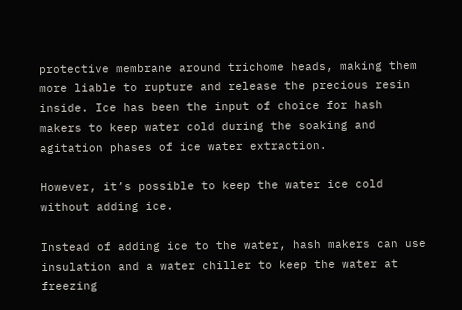protective membrane around trichome heads, making them more liable to rupture and release the precious resin inside. Ice has been the input of choice for hash makers to keep water cold during the soaking and agitation phases of ice water extraction.

However, it’s possible to keep the water ice cold without adding ice.

Instead of adding ice to the water, hash makers can use insulation and a water chiller to keep the water at freezing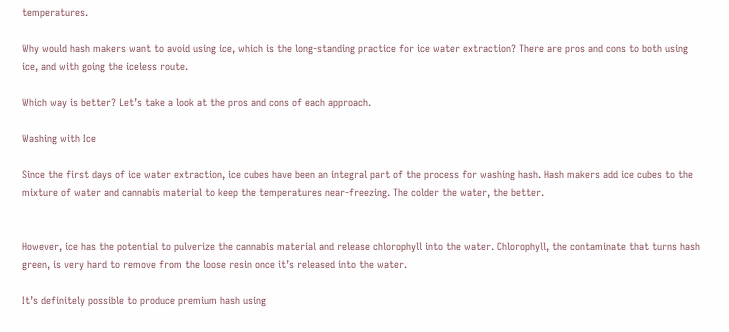temperatures.

Why would hash makers want to avoid using ice, which is the long-standing practice for ice water extraction? There are pros and cons to both using ice, and with going the iceless route.

Which way is better? Let’s take a look at the pros and cons of each approach.

Washing with Ice

Since the first days of ice water extraction, ice cubes have been an integral part of the process for washing hash. Hash makers add ice cubes to the mixture of water and cannabis material to keep the temperatures near-freezing. The colder the water, the better.


However, ice has the potential to pulverize the cannabis material and release chlorophyll into the water. Chlorophyll, the contaminate that turns hash green, is very hard to remove from the loose resin once it’s released into the water.

It’s definitely possible to produce premium hash using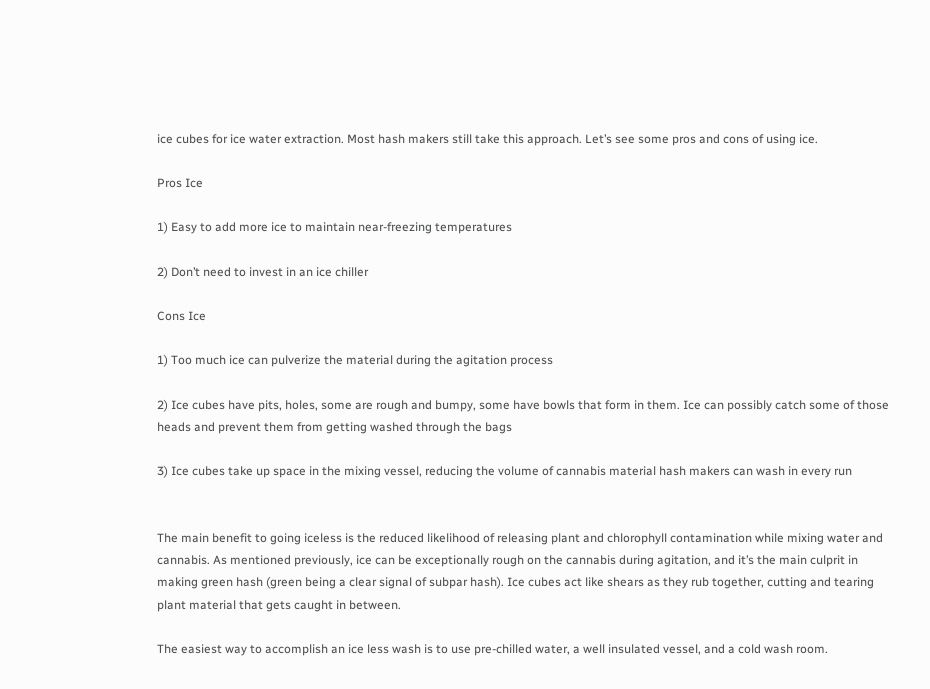ice cubes for ice water extraction. Most hash makers still take this approach. Let’s see some pros and cons of using ice.

Pros Ice

1) Easy to add more ice to maintain near-freezing temperatures

2) Don’t need to invest in an ice chiller

Cons Ice

1) Too much ice can pulverize the material during the agitation process

2) Ice cubes have pits, holes, some are rough and bumpy, some have bowls that form in them. Ice can possibly catch some of those heads and prevent them from getting washed through the bags

3) Ice cubes take up space in the mixing vessel, reducing the volume of cannabis material hash makers can wash in every run


The main benefit to going iceless is the reduced likelihood of releasing plant and chlorophyll contamination while mixing water and cannabis. As mentioned previously, ice can be exceptionally rough on the cannabis during agitation, and it’s the main culprit in making green hash (green being a clear signal of subpar hash). Ice cubes act like shears as they rub together, cutting and tearing plant material that gets caught in between.

The easiest way to accomplish an ice less wash is to use pre-chilled water, a well insulated vessel, and a cold wash room.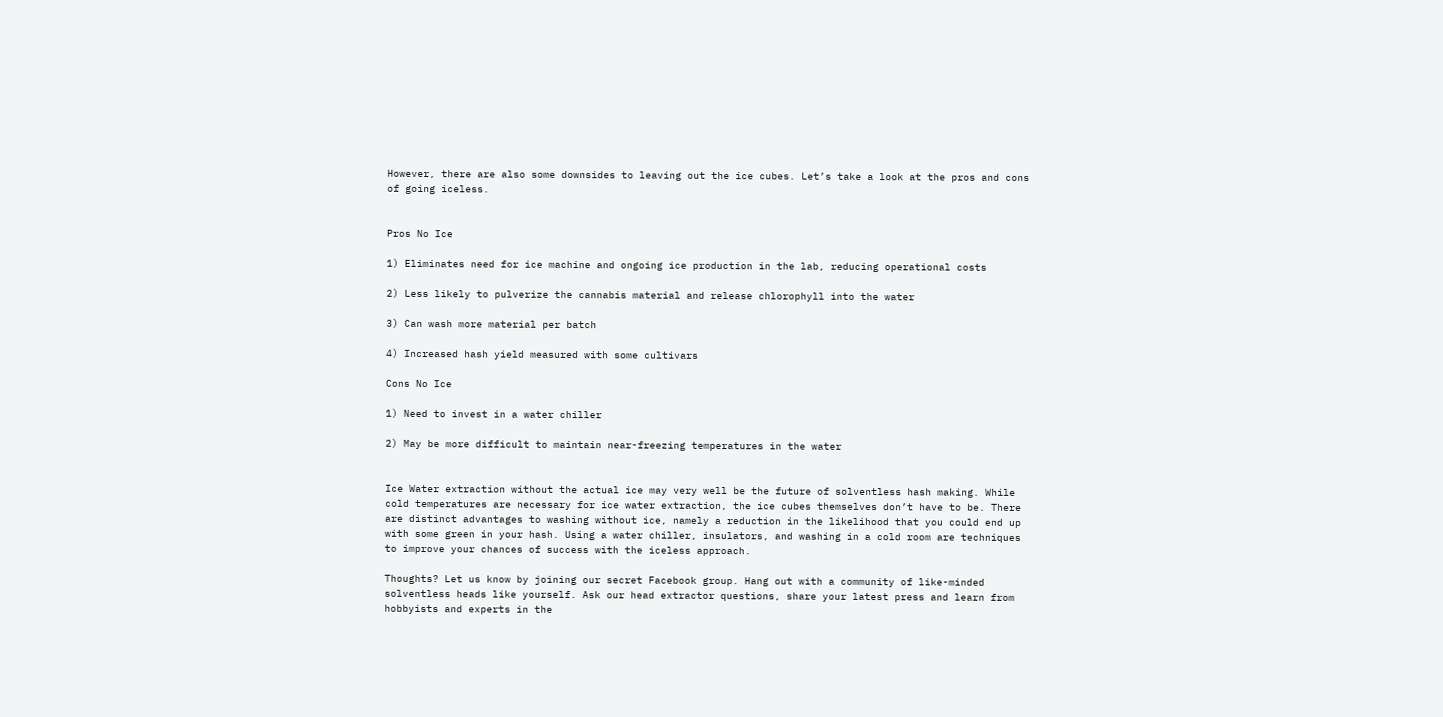However, there are also some downsides to leaving out the ice cubes. Let’s take a look at the pros and cons of going iceless.


Pros No Ice

1) Eliminates need for ice machine and ongoing ice production in the lab, reducing operational costs

2) Less likely to pulverize the cannabis material and release chlorophyll into the water

3) Can wash more material per batch

4) Increased hash yield measured with some cultivars

Cons No Ice

1) Need to invest in a water chiller

2) May be more difficult to maintain near-freezing temperatures in the water


Ice Water extraction without the actual ice may very well be the future of solventless hash making. While cold temperatures are necessary for ice water extraction, the ice cubes themselves don’t have to be. There are distinct advantages to washing without ice, namely a reduction in the likelihood that you could end up with some green in your hash. Using a water chiller, insulators, and washing in a cold room are techniques to improve your chances of success with the iceless approach.

Thoughts? Let us know by joining our secret Facebook group. Hang out with a community of like-minded solventless heads like yourself. Ask our head extractor questions, share your latest press and learn from hobbyists and experts in the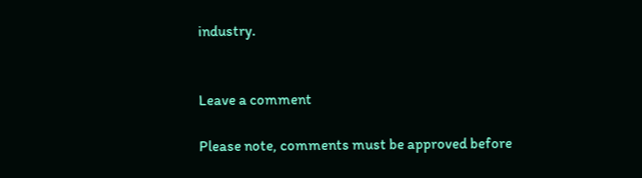industry.


Leave a comment

Please note, comments must be approved before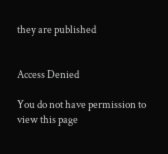they are published


Access Denied

You do not have permission to view this page